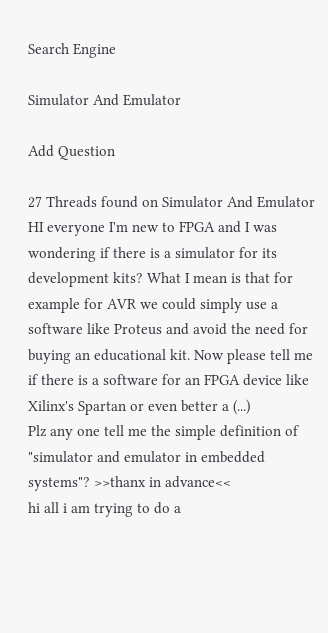Search Engine

Simulator And Emulator

Add Question

27 Threads found on Simulator And Emulator
HI everyone I'm new to FPGA and I was wondering if there is a simulator for its development kits? What I mean is that for example for AVR we could simply use a software like Proteus and avoid the need for buying an educational kit. Now please tell me if there is a software for an FPGA device like Xilinx's Spartan or even better a (...)
Plz any one tell me the simple definition of "simulator and emulator in embedded systems"? >>thanx in advance<<
hi all i am trying to do a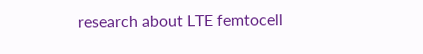research about LTE femtocell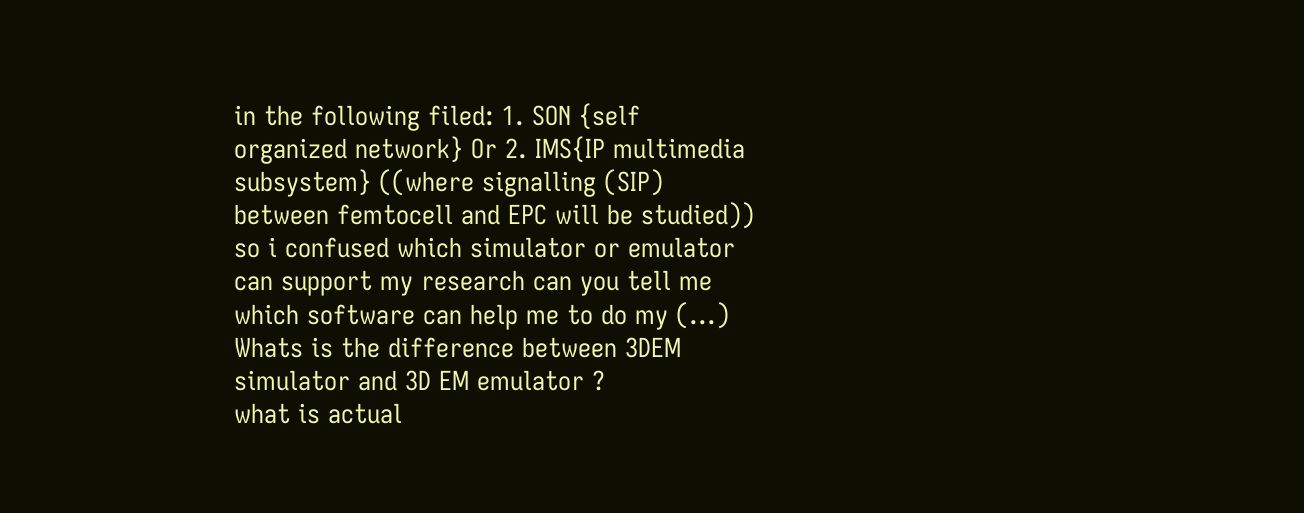in the following filed: 1. SON {self organized network} Or 2. IMS{IP multimedia subsystem} ((where signalling (SIP) between femtocell and EPC will be studied)) so i confused which simulator or emulator can support my research can you tell me which software can help me to do my (...)
Whats is the difference between 3DEM simulator and 3D EM emulator ?
what is actual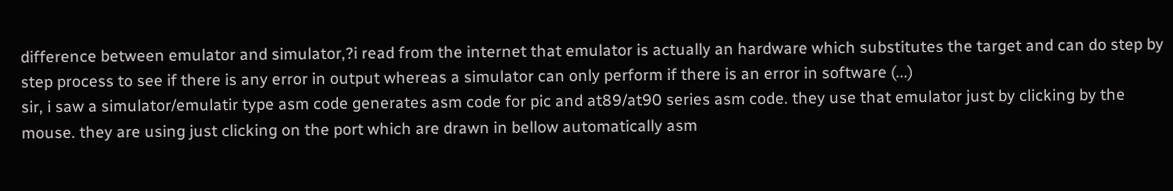difference between emulator and simulator,?i read from the internet that emulator is actually an hardware which substitutes the target and can do step by step process to see if there is any error in output whereas a simulator can only perform if there is an error in software (...)
sir, i saw a simulator/emulatir type asm code generates asm code for pic and at89/at90 series asm code. they use that emulator just by clicking by the mouse. they are using just clicking on the port which are drawn in bellow automatically asm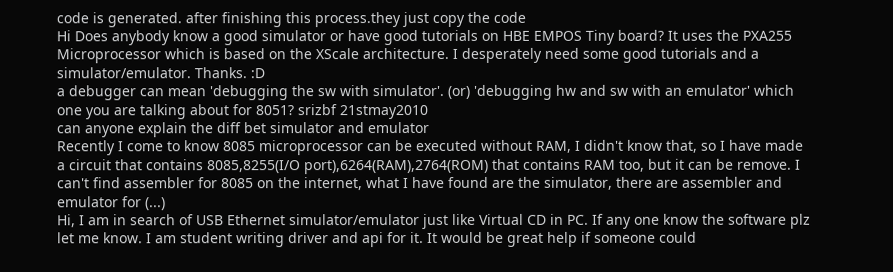code is generated. after finishing this process.they just copy the code
Hi Does anybody know a good simulator or have good tutorials on HBE EMPOS Tiny board? It uses the PXA255 Microprocessor which is based on the XScale architecture. I desperately need some good tutorials and a simulator/emulator. Thanks. :D
a debugger can mean 'debugging the sw with simulator'. (or) 'debugging hw and sw with an emulator' which one you are talking about for 8051? srizbf 21stmay2010
can anyone explain the diff bet simulator and emulator
Recently I come to know 8085 microprocessor can be executed without RAM, I didn't know that, so I have made a circuit that contains 8085,8255(I/O port),6264(RAM),2764(ROM) that contains RAM too, but it can be remove. I can't find assembler for 8085 on the internet, what I have found are the simulator, there are assembler and emulator for (...)
Hi, I am in search of USB Ethernet simulator/emulator just like Virtual CD in PC. If any one know the software plz let me know. I am student writing driver and api for it. It would be great help if someone could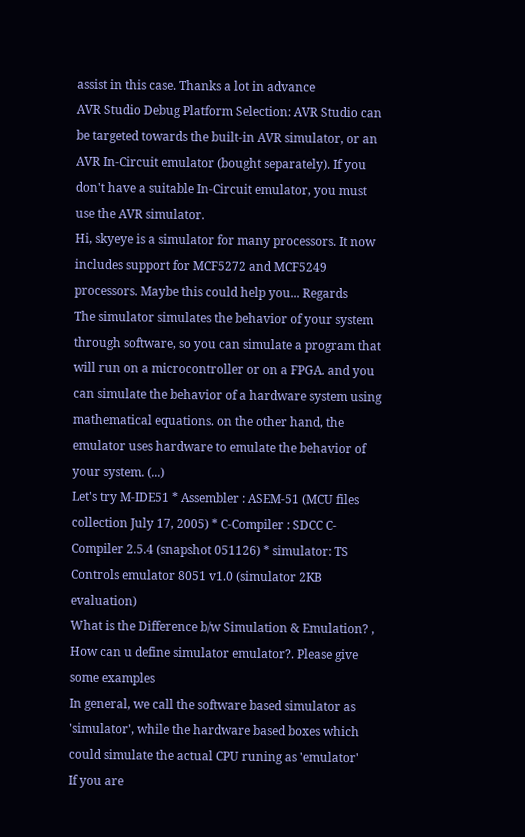assist in this case. Thanks a lot in advance
AVR Studio Debug Platform Selection: AVR Studio can be targeted towards the built-in AVR simulator, or an AVR In-Circuit emulator (bought separately). If you don't have a suitable In-Circuit emulator, you must use the AVR simulator.
Hi, skyeye is a simulator for many processors. It now includes support for MCF5272 and MCF5249 processors. Maybe this could help you... Regards
The simulator simulates the behavior of your system through software, so you can simulate a program that will run on a microcontroller or on a FPGA. and you can simulate the behavior of a hardware system using mathematical equations. on the other hand, the emulator uses hardware to emulate the behavior of your system. (...)
Let's try M-IDE51 * Assembler : ASEM-51 (MCU files collection July 17, 2005) * C-Compiler : SDCC C-Compiler 2.5.4 (snapshot 051126) * simulator: TS Controls emulator 8051 v1.0 (simulator 2KB evaluation)
What is the Difference b/w Simulation & Emulation? , How can u define simulator emulator?. Please give some examples
In general, we call the software based simulator as 'simulator', while the hardware based boxes which could simulate the actual CPU runing as 'emulator'
If you are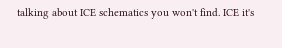talking about ICE schematics you won't find. ICE it's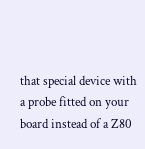that special device with a probe fitted on your board instead of a Z80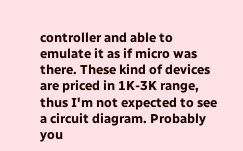controller and able to emulate it as if micro was there. These kind of devices are priced in 1K-3K range, thus I'm not expected to see a circuit diagram. Probably you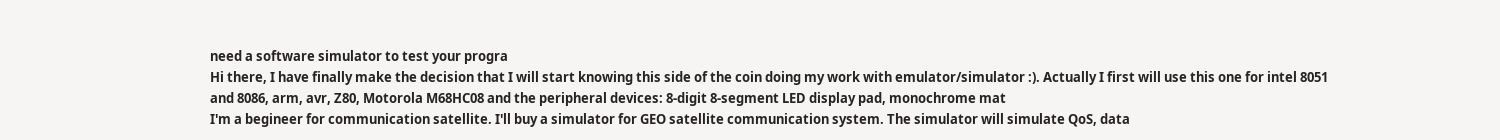need a software simulator to test your progra
Hi there, I have finally make the decision that I will start knowing this side of the coin doing my work with emulator/simulator :). Actually I first will use this one for intel 8051 and 8086, arm, avr, Z80, Motorola M68HC08 and the peripheral devices: 8-digit 8-segment LED display pad, monochrome mat
I'm a begineer for communication satellite. I'll buy a simulator for GEO satellite communication system. The simulator will simulate QoS, data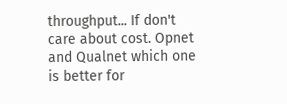throughput... If don't care about cost. Opnet and Qualnet which one is better for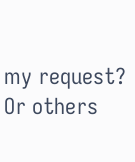my request? Or others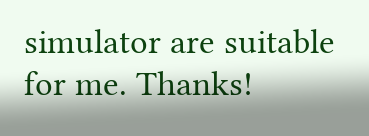simulator are suitable for me. Thanks!